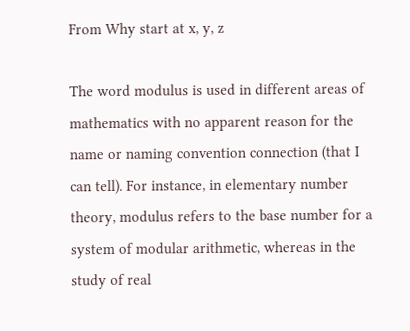From Why start at x, y, z

The word modulus is used in different areas of mathematics with no apparent reason for the name or naming convention connection (that I can tell). For instance, in elementary number theory, modulus refers to the base number for a system of modular arithmetic, whereas in the study of real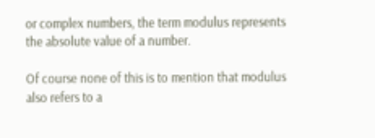or complex numbers, the term modulus represents the absolute value of a number.

Of course none of this is to mention that modulus also refers to a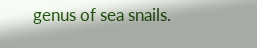genus of sea snails.